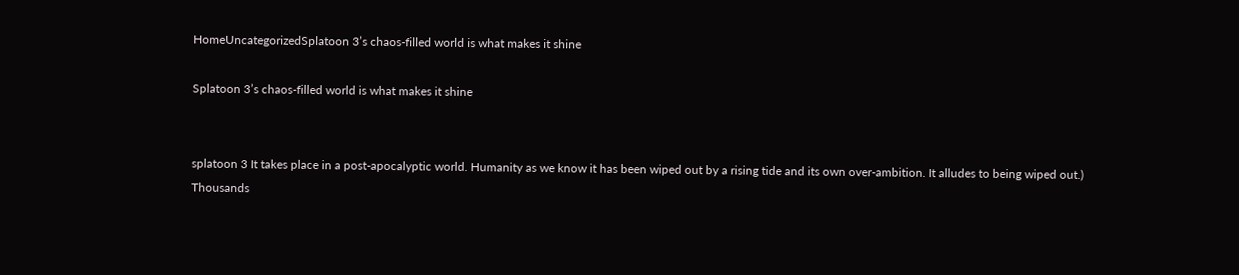HomeUncategorizedSplatoon 3’s chaos-filled world is what makes it shine

Splatoon 3’s chaos-filled world is what makes it shine


splatoon 3 It takes place in a post-apocalyptic world. Humanity as we know it has been wiped out by a rising tide and its own over-ambition. It alludes to being wiped out.) Thousands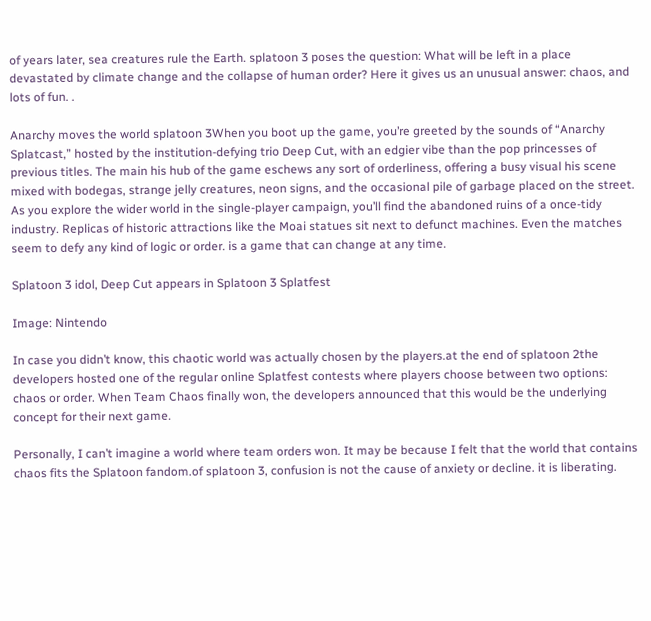of years later, sea creatures rule the Earth. splatoon 3 poses the question: What will be left in a place devastated by climate change and the collapse of human order? Here it gives us an unusual answer: chaos, and lots of fun. .

Anarchy moves the world splatoon 3When you boot up the game, you’re greeted by the sounds of “Anarchy Splatcast,” hosted by the institution-defying trio Deep Cut, with an edgier vibe than the pop princesses of previous titles. The main his hub of the game eschews any sort of orderliness, offering a busy visual his scene mixed with bodegas, strange jelly creatures, neon signs, and the occasional pile of garbage placed on the street. As you explore the wider world in the single-player campaign, you’ll find the abandoned ruins of a once-tidy industry. Replicas of historic attractions like the Moai statues sit next to defunct machines. Even the matches seem to defy any kind of logic or order. is a game that can change at any time.

Splatoon 3 idol, Deep Cut appears in Splatoon 3 Splatfest

Image: Nintendo

In case you didn’t know, this chaotic world was actually chosen by the players.at the end of splatoon 2the developers hosted one of the regular online Splatfest contests where players choose between two options: chaos or order. When Team Chaos finally won, the developers announced that this would be the underlying concept for their next game.

Personally, I can’t imagine a world where team orders won. It may be because I felt that the world that contains chaos fits the Splatoon fandom.of splatoon 3, confusion is not the cause of anxiety or decline. it is liberating.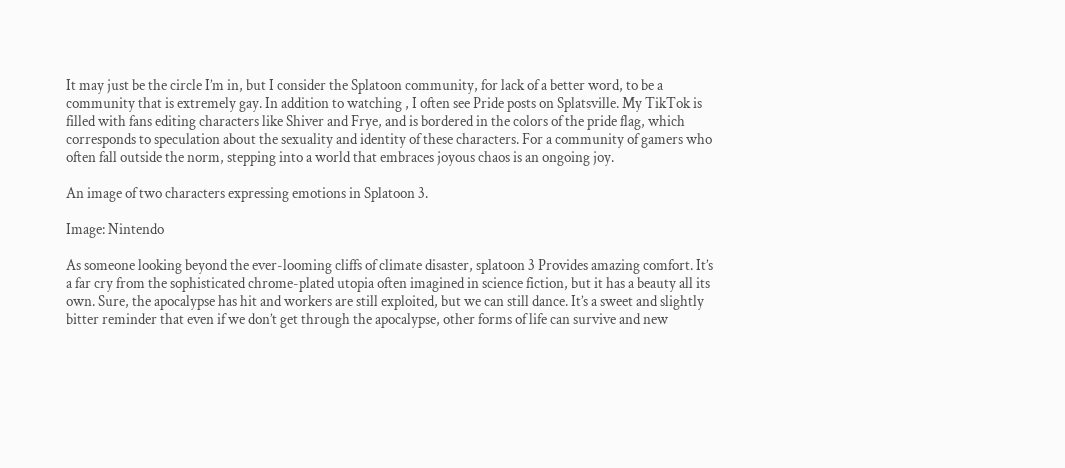It may just be the circle I’m in, but I consider the Splatoon community, for lack of a better word, to be a community that is extremely gay. In addition to watching , I often see Pride posts on Splatsville. My TikTok is filled with fans editing characters like Shiver and Frye, and is bordered in the colors of the pride flag, which corresponds to speculation about the sexuality and identity of these characters. For a community of gamers who often fall outside the norm, stepping into a world that embraces joyous chaos is an ongoing joy.

An image of two characters expressing emotions in Splatoon 3.

Image: Nintendo

As someone looking beyond the ever-looming cliffs of climate disaster, splatoon 3 Provides amazing comfort. It’s a far cry from the sophisticated chrome-plated utopia often imagined in science fiction, but it has a beauty all its own. Sure, the apocalypse has hit and workers are still exploited, but we can still dance. It’s a sweet and slightly bitter reminder that even if we don’t get through the apocalypse, other forms of life can survive and new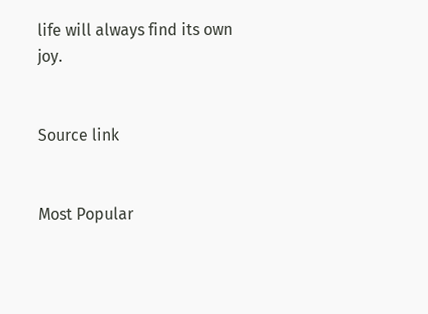life will always find its own joy.


Source link


Most Popular